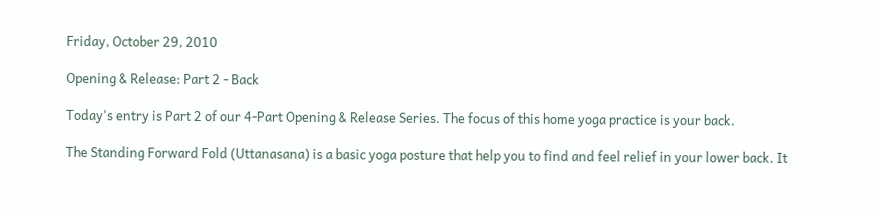Friday, October 29, 2010

Opening & Release: Part 2 - Back

Today's entry is Part 2 of our 4-Part Opening & Release Series. The focus of this home yoga practice is your back.

The Standing Forward Fold (Uttanasana) is a basic yoga posture that help you to find and feel relief in your lower back. It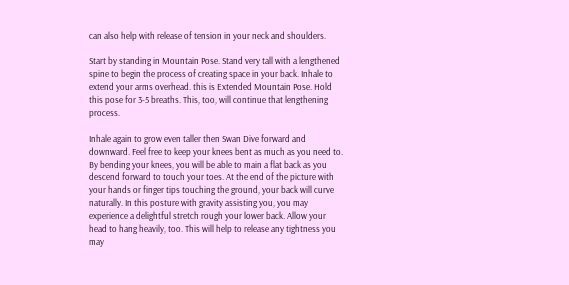can also help with release of tension in your neck and shoulders.

Start by standing in Mountain Pose. Stand very tall with a lengthened spine to begin the process of creating space in your back. Inhale to extend your arms overhead. this is Extended Mountain Pose. Hold this pose for 3-5 breaths. This, too, will continue that lengthening process.

Inhale again to grow even taller then Swan Dive forward and downward. Feel free to keep your knees bent as much as you need to. By bending your knees, you will be able to main a flat back as you descend forward to touch your toes. At the end of the picture with your hands or finger tips touching the ground, your back will curve naturally. In this posture with gravity assisting you, you may experience a delightful stretch rough your lower back. Allow your head to hang heavily, too. This will help to release any tightness you may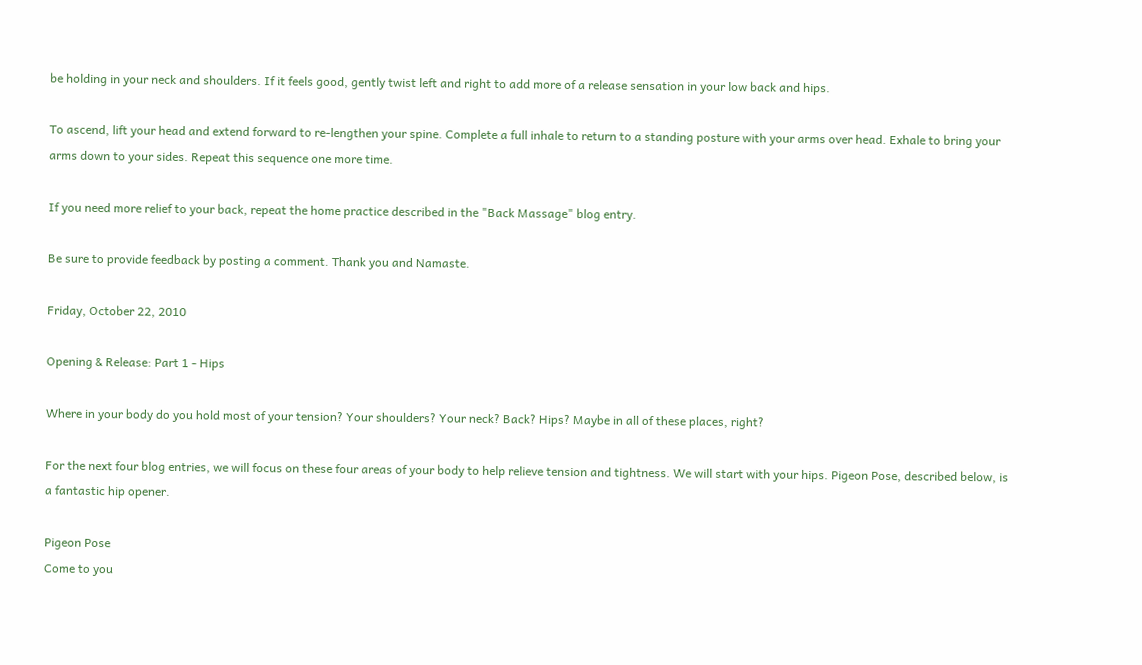be holding in your neck and shoulders. If it feels good, gently twist left and right to add more of a release sensation in your low back and hips.

To ascend, lift your head and extend forward to re-lengthen your spine. Complete a full inhale to return to a standing posture with your arms over head. Exhale to bring your arms down to your sides. Repeat this sequence one more time.

If you need more relief to your back, repeat the home practice described in the "Back Massage" blog entry.

Be sure to provide feedback by posting a comment. Thank you and Namaste.

Friday, October 22, 2010

Opening & Release: Part 1 - Hips

Where in your body do you hold most of your tension? Your shoulders? Your neck? Back? Hips? Maybe in all of these places, right?

For the next four blog entries, we will focus on these four areas of your body to help relieve tension and tightness. We will start with your hips. Pigeon Pose, described below, is a fantastic hip opener.

Pigeon Pose
Come to you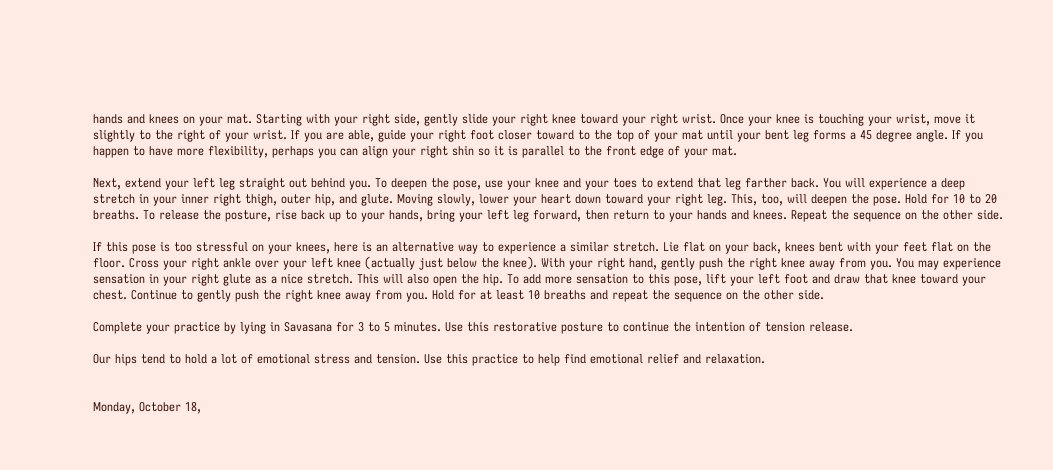hands and knees on your mat. Starting with your right side, gently slide your right knee toward your right wrist. Once your knee is touching your wrist, move it slightly to the right of your wrist. If you are able, guide your right foot closer toward to the top of your mat until your bent leg forms a 45 degree angle. If you happen to have more flexibility, perhaps you can align your right shin so it is parallel to the front edge of your mat.

Next, extend your left leg straight out behind you. To deepen the pose, use your knee and your toes to extend that leg farther back. You will experience a deep stretch in your inner right thigh, outer hip, and glute. Moving slowly, lower your heart down toward your right leg. This, too, will deepen the pose. Hold for 10 to 20 breaths. To release the posture, rise back up to your hands, bring your left leg forward, then return to your hands and knees. Repeat the sequence on the other side.

If this pose is too stressful on your knees, here is an alternative way to experience a similar stretch. Lie flat on your back, knees bent with your feet flat on the floor. Cross your right ankle over your left knee (actually just below the knee). With your right hand, gently push the right knee away from you. You may experience sensation in your right glute as a nice stretch. This will also open the hip. To add more sensation to this pose, lift your left foot and draw that knee toward your chest. Continue to gently push the right knee away from you. Hold for at least 10 breaths and repeat the sequence on the other side.

Complete your practice by lying in Savasana for 3 to 5 minutes. Use this restorative posture to continue the intention of tension release.

Our hips tend to hold a lot of emotional stress and tension. Use this practice to help find emotional relief and relaxation.


Monday, October 18,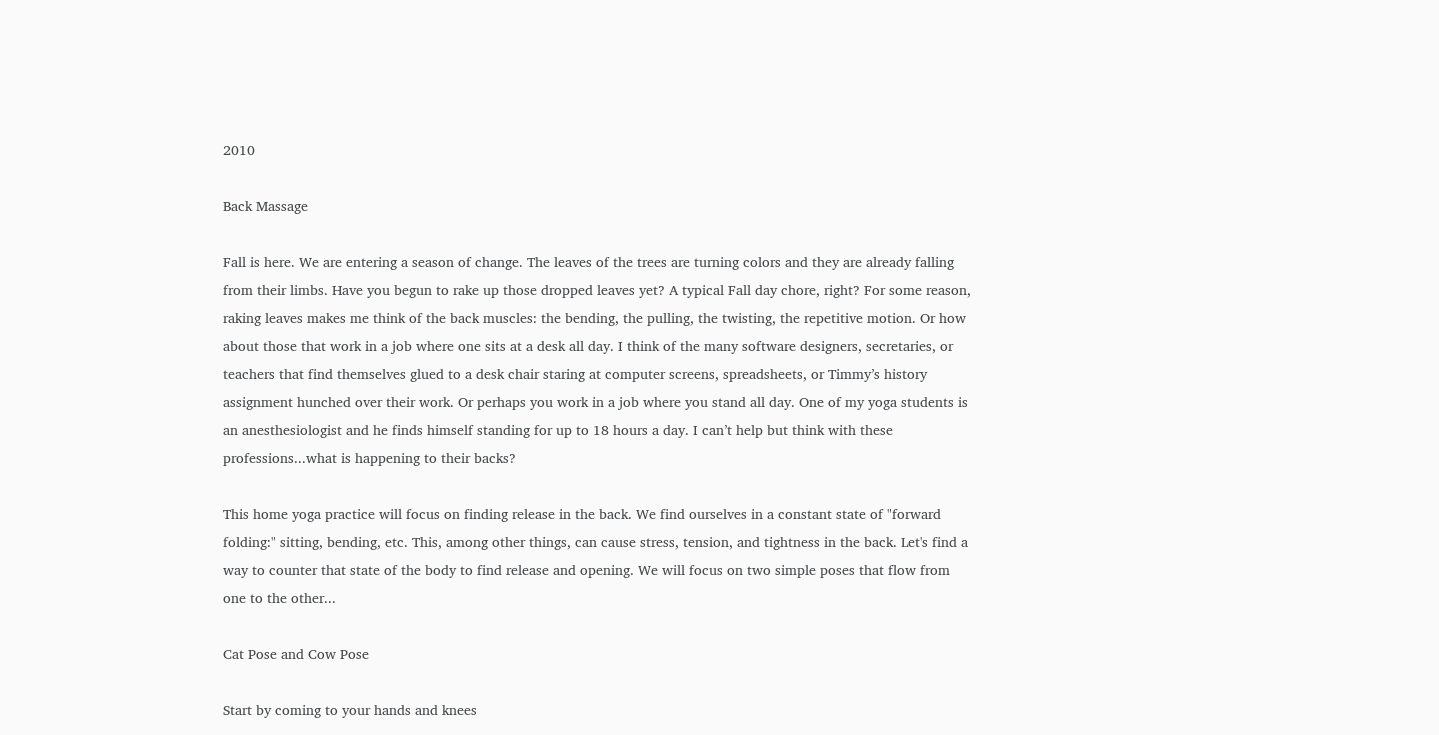2010

Back Massage

Fall is here. We are entering a season of change. The leaves of the trees are turning colors and they are already falling from their limbs. Have you begun to rake up those dropped leaves yet? A typical Fall day chore, right? For some reason, raking leaves makes me think of the back muscles: the bending, the pulling, the twisting, the repetitive motion. Or how about those that work in a job where one sits at a desk all day. I think of the many software designers, secretaries, or teachers that find themselves glued to a desk chair staring at computer screens, spreadsheets, or Timmy’s history assignment hunched over their work. Or perhaps you work in a job where you stand all day. One of my yoga students is an anesthesiologist and he finds himself standing for up to 18 hours a day. I can’t help but think with these professions...what is happening to their backs?

This home yoga practice will focus on finding release in the back. We find ourselves in a constant state of "forward folding:" sitting, bending, etc. This, among other things, can cause stress, tension, and tightness in the back. Let's find a way to counter that state of the body to find release and opening. We will focus on two simple poses that flow from one to the other...

Cat Pose and Cow Pose

Start by coming to your hands and knees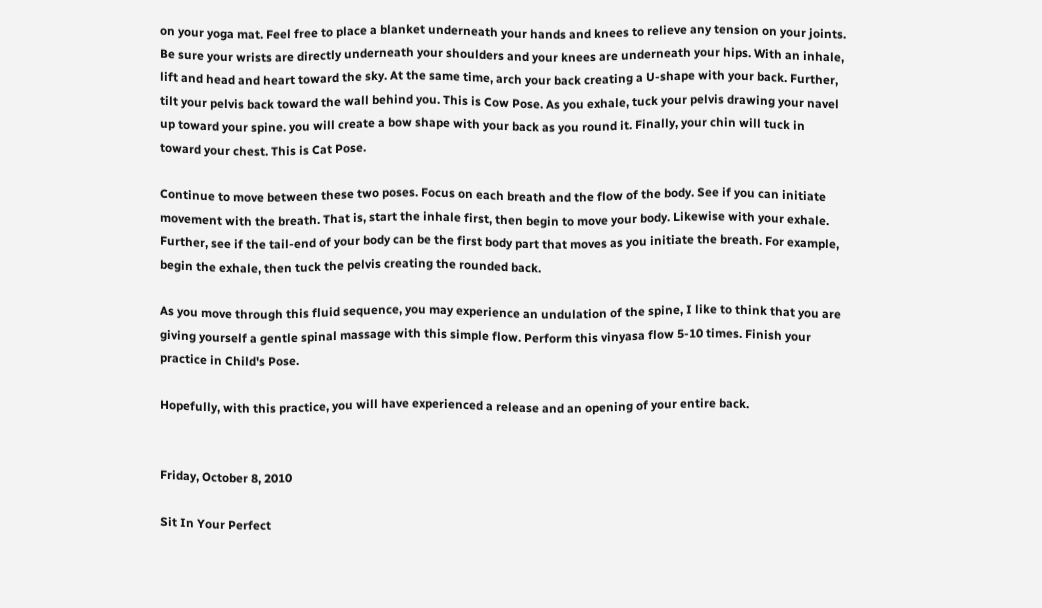on your yoga mat. Feel free to place a blanket underneath your hands and knees to relieve any tension on your joints. Be sure your wrists are directly underneath your shoulders and your knees are underneath your hips. With an inhale, lift and head and heart toward the sky. At the same time, arch your back creating a U-shape with your back. Further, tilt your pelvis back toward the wall behind you. This is Cow Pose. As you exhale, tuck your pelvis drawing your navel up toward your spine. you will create a bow shape with your back as you round it. Finally, your chin will tuck in toward your chest. This is Cat Pose.

Continue to move between these two poses. Focus on each breath and the flow of the body. See if you can initiate movement with the breath. That is, start the inhale first, then begin to move your body. Likewise with your exhale. Further, see if the tail-end of your body can be the first body part that moves as you initiate the breath. For example, begin the exhale, then tuck the pelvis creating the rounded back.

As you move through this fluid sequence, you may experience an undulation of the spine, I like to think that you are giving yourself a gentle spinal massage with this simple flow. Perform this vinyasa flow 5-10 times. Finish your practice in Child's Pose.

Hopefully, with this practice, you will have experienced a release and an opening of your entire back.


Friday, October 8, 2010

Sit In Your Perfect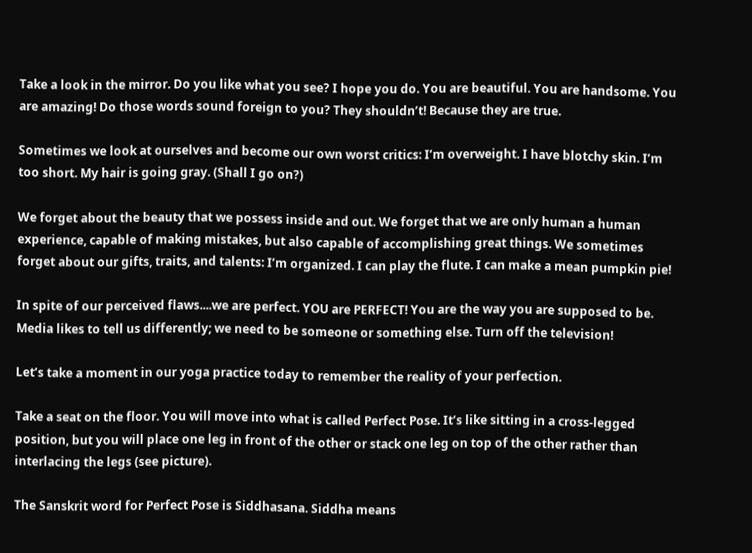Take a look in the mirror. Do you like what you see? I hope you do. You are beautiful. You are handsome. You are amazing! Do those words sound foreign to you? They shouldn’t! Because they are true.

Sometimes we look at ourselves and become our own worst critics: I’m overweight. I have blotchy skin. I’m too short. My hair is going gray. (Shall I go on?)

We forget about the beauty that we possess inside and out. We forget that we are only human a human experience, capable of making mistakes, but also capable of accomplishing great things. We sometimes forget about our gifts, traits, and talents: I’m organized. I can play the flute. I can make a mean pumpkin pie!

In spite of our perceived flaws....we are perfect. YOU are PERFECT! You are the way you are supposed to be. Media likes to tell us differently; we need to be someone or something else. Turn off the television!

Let’s take a moment in our yoga practice today to remember the reality of your perfection.

Take a seat on the floor. You will move into what is called Perfect Pose. It’s like sitting in a cross-legged position, but you will place one leg in front of the other or stack one leg on top of the other rather than interlacing the legs (see picture).

The Sanskrit word for Perfect Pose is Siddhasana. Siddha means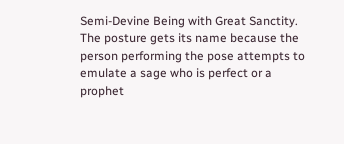Semi-Devine Being with Great Sanctity. The posture gets its name because the person performing the pose attempts to emulate a sage who is perfect or a prophet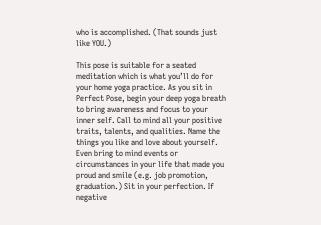who is accomplished. (That sounds just like YOU.)

This pose is suitable for a seated meditation which is what you’ll do for your home yoga practice. As you sit in Perfect Pose, begin your deep yoga breath to bring awareness and focus to your inner self. Call to mind all your positive traits, talents, and qualities. Name the things you like and love about yourself. Even bring to mind events or circumstances in your life that made you proud and smile (e.g. job promotion, graduation.) Sit in your perfection. If negative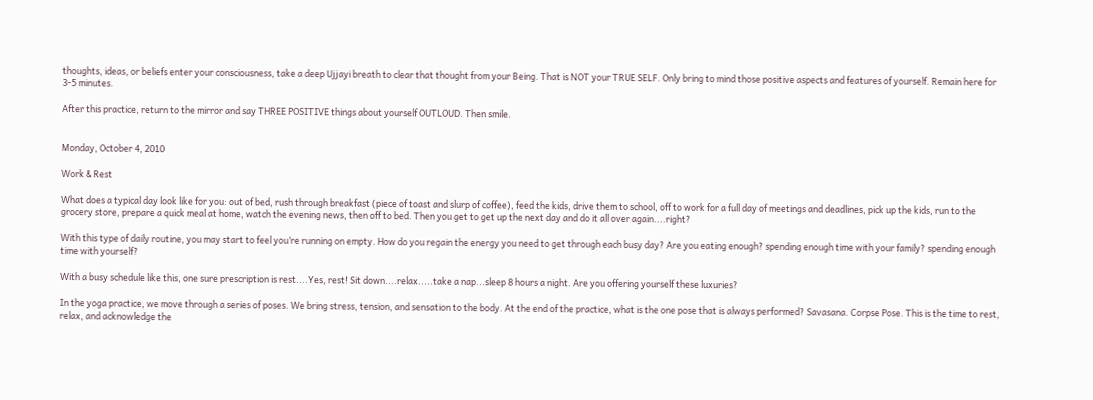thoughts, ideas, or beliefs enter your consciousness, take a deep Ujjayi breath to clear that thought from your Being. That is NOT your TRUE SELF. Only bring to mind those positive aspects and features of yourself. Remain here for 3-5 minutes.

After this practice, return to the mirror and say THREE POSITIVE things about yourself OUTLOUD. Then smile.


Monday, October 4, 2010

Work & Rest

What does a typical day look like for you: out of bed, rush through breakfast (piece of toast and slurp of coffee), feed the kids, drive them to school, off to work for a full day of meetings and deadlines, pick up the kids, run to the grocery store, prepare a quick meal at home, watch the evening news, then off to bed. Then you get to get up the next day and do it all over again....right?

With this type of daily routine, you may start to feel you’re running on empty. How do you regain the energy you need to get through each busy day? Are you eating enough? spending enough time with your family? spending enough time with yourself?

With a busy schedule like this, one sure prescription is rest....Yes, rest! Sit down....relax.....take a nap...sleep 8 hours a night. Are you offering yourself these luxuries?

In the yoga practice, we move through a series of poses. We bring stress, tension, and sensation to the body. At the end of the practice, what is the one pose that is always performed? Savasana. Corpse Pose. This is the time to rest, relax, and acknowledge the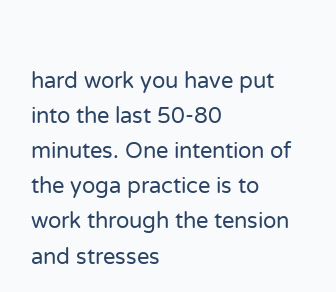hard work you have put into the last 50-80 minutes. One intention of the yoga practice is to work through the tension and stresses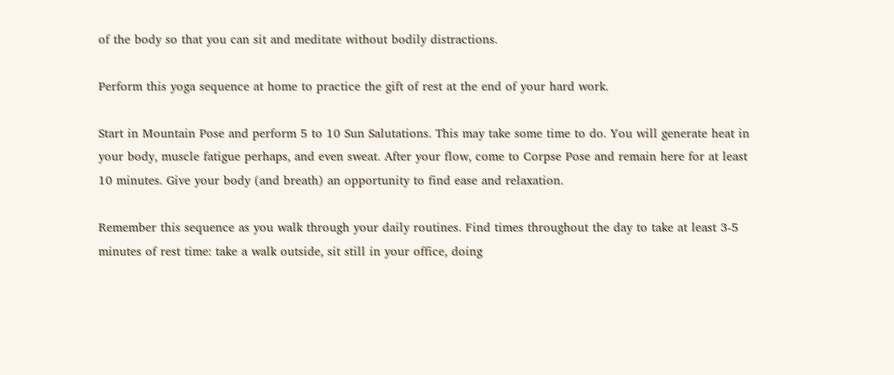of the body so that you can sit and meditate without bodily distractions.

Perform this yoga sequence at home to practice the gift of rest at the end of your hard work.

Start in Mountain Pose and perform 5 to 10 Sun Salutations. This may take some time to do. You will generate heat in your body, muscle fatigue perhaps, and even sweat. After your flow, come to Corpse Pose and remain here for at least 10 minutes. Give your body (and breath) an opportunity to find ease and relaxation.

Remember this sequence as you walk through your daily routines. Find times throughout the day to take at least 3-5 minutes of rest time: take a walk outside, sit still in your office, doing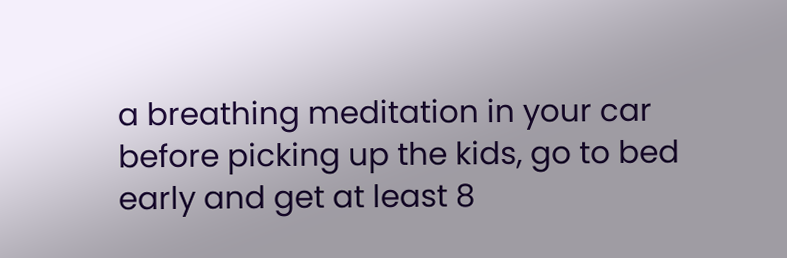a breathing meditation in your car before picking up the kids, go to bed early and get at least 8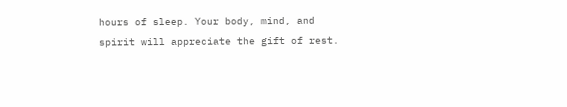hours of sleep. Your body, mind, and spirit will appreciate the gift of rest.